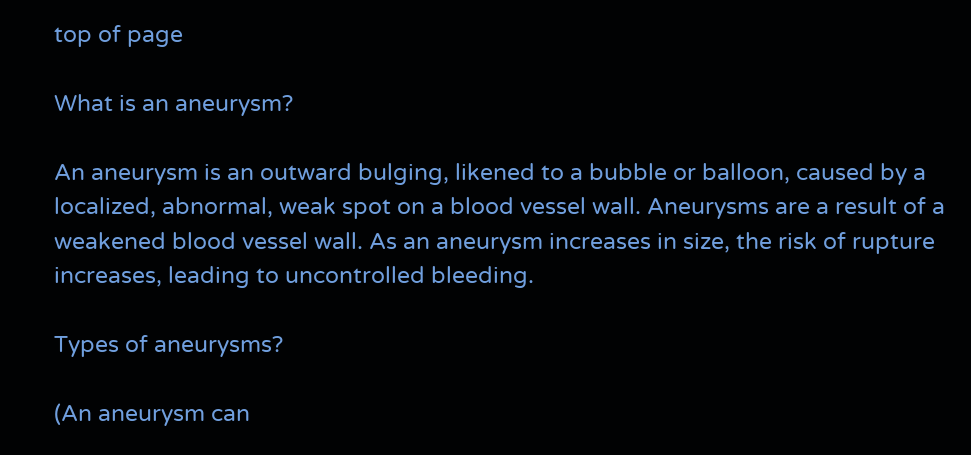top of page

What is an aneurysm?

An aneurysm is an outward bulging, likened to a bubble or balloon, caused by a localized, abnormal, weak spot on a blood vessel wall. Aneurysms are a result of a weakened blood vessel wall. As an aneurysm increases in size, the risk of rupture increases, leading to uncontrolled bleeding.

Types of aneurysms?

(An aneurysm can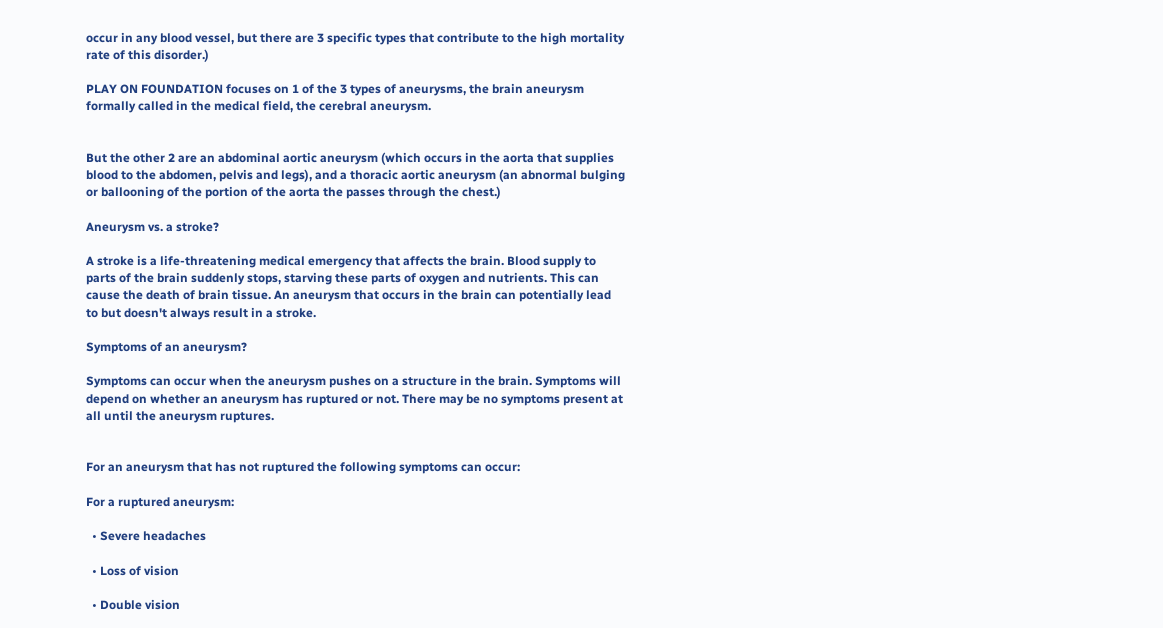occur in any blood vessel, but there are 3 specific types that contribute to the high mortality rate of this disorder.)

PLAY ON FOUNDATION focuses on 1 of the 3 types of aneurysms, the brain aneurysm formally called in the medical field, the cerebral aneurysm.


But the other 2 are an abdominal aortic aneurysm (which occurs in the aorta that supplies blood to the abdomen, pelvis and legs), and a thoracic aortic aneurysm (an abnormal bulging or ballooning of the portion of the aorta the passes through the chest.)

Aneurysm vs. a stroke?

A stroke is a life-threatening medical emergency that affects the brain. Blood supply to parts of the brain suddenly stops, starving these parts of oxygen and nutrients. This can cause the death of brain tissue. An aneurysm that occurs in the brain can potentially lead to but doesn't always result in a stroke.

Symptoms of an aneurysm?

Symptoms can occur when the aneurysm pushes on a structure in the brain. Symptoms will depend on whether an aneurysm has ruptured or not. There may be no symptoms present at all until the aneurysm ruptures.


For an aneurysm that has not ruptured the following symptoms can occur:

For a ruptured aneurysm:

  • Severe headaches

  • Loss of vision

  • Double vision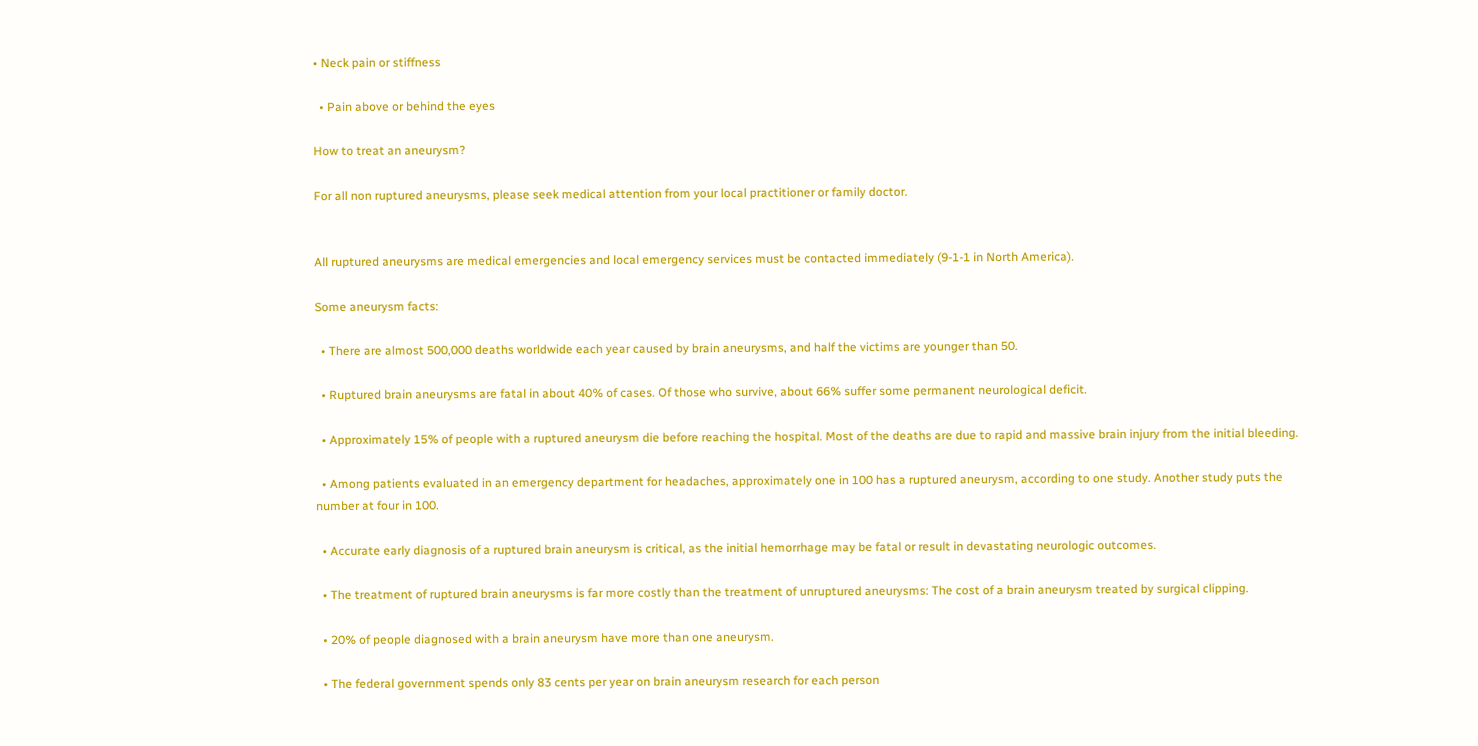• Neck pain or stiffness

  • Pain above or behind the eyes

How to treat an aneurysm?

For all non ruptured aneurysms, please seek medical attention from your local practitioner or family doctor.


All ruptured aneurysms are medical emergencies and local emergency services must be contacted immediately (9-1-1 in North America).

Some aneurysm facts:

  • There are almost 500,000 deaths worldwide each year caused by brain aneurysms, and half the victims are younger than 50.

  • Ruptured brain aneurysms are fatal in about 40% of cases. Of those who survive, about 66% suffer some permanent neurological deficit.

  • Approximately 15% of people with a ruptured aneurysm die before reaching the hospital. Most of the deaths are due to rapid and massive brain injury from the initial bleeding.

  • Among patients evaluated in an emergency department for headaches, approximately one in 100 has a ruptured aneurysm, according to one study. Another study puts the number at four in 100.

  • Accurate early diagnosis of a ruptured brain aneurysm is critical, as the initial hemorrhage may be fatal or result in devastating neurologic outcomes.

  • The treatment of ruptured brain aneurysms is far more costly than the treatment of unruptured aneurysms: The cost of a brain aneurysm treated by surgical clipping.

  • 20% of people diagnosed with a brain aneurysm have more than one aneurysm.

  • The federal government spends only 83 cents per year on brain aneurysm research for each person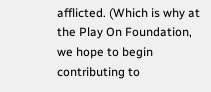afflicted. (Which is why at the Play On Foundation, we hope to begin contributing to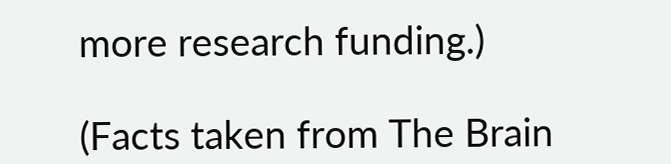more research funding.)

(Facts taken from The Brain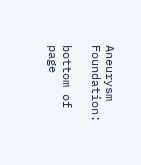Aneurysm Foundation:

bottom of page